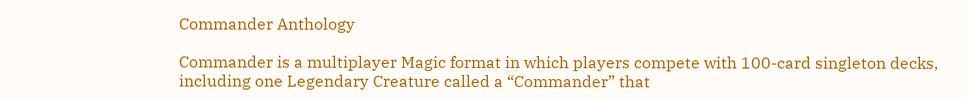Commander Anthology

Commander is a multiplayer Magic format in which players compete with 100-card singleton decks, including one Legendary Creature called a “Commander” that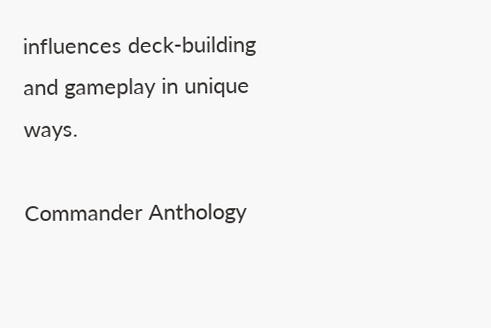influences deck-building and gameplay in unique ways.

Commander Anthology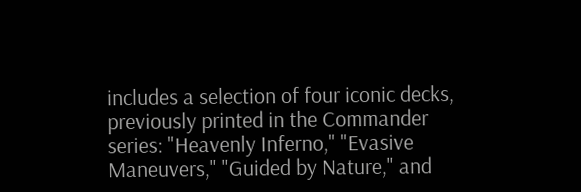includes a selection of four iconic decks, previously printed in the Commander series: "Heavenly Inferno," "Evasive Maneuvers," "Guided by Nature," and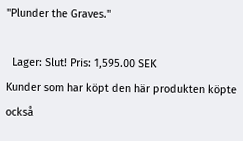"Plunder the Graves."

  Lager: Slut! Pris: 1,595.00 SEK
Kunder som har köpt den här produkten köpte också